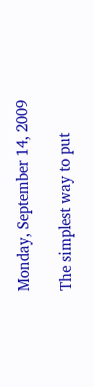Monday, September 14, 2009

The simplest way to put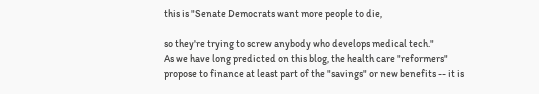this is "Senate Democrats want more people to die,

so they're trying to screw anybody who develops medical tech."
As we have long predicted on this blog, the health care "reformers" propose to finance at least part of the "savings" or new benefits -- it is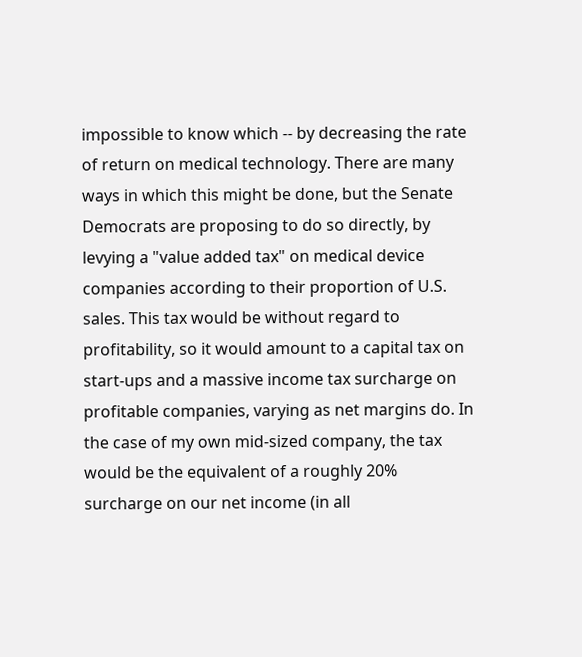impossible to know which -- by decreasing the rate of return on medical technology. There are many ways in which this might be done, but the Senate Democrats are proposing to do so directly, by levying a "value added tax" on medical device companies according to their proportion of U.S. sales. This tax would be without regard to profitability, so it would amount to a capital tax on start-ups and a massive income tax surcharge on profitable companies, varying as net margins do. In the case of my own mid-sized company, the tax would be the equivalent of a roughly 20% surcharge on our net income (in all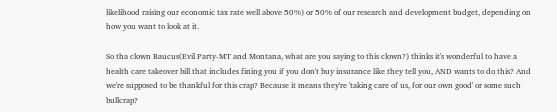likelihood raising our economic tax rate well above 50%) or 50% of our research and development budget, depending on how you want to look at it.

So tha clown Baucus(Evil Party-MT and Montana, what are you saying to this clown?) thinks it's wonderful to have a health care takeover bill that includes fining you if you don't buy insurance like they tell you, AND wants to do this? And we're supposed to be thankful for this crap? Because it means they're 'taking care of us, for our own good' or some such bullcrap?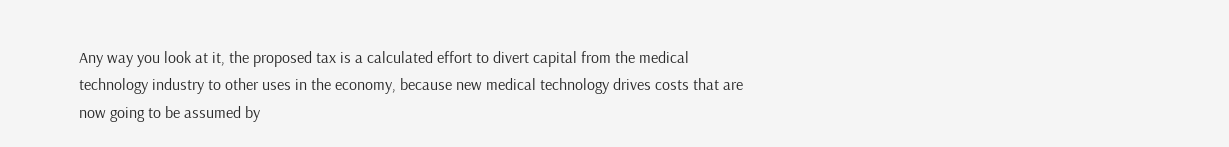Any way you look at it, the proposed tax is a calculated effort to divert capital from the medical technology industry to other uses in the economy, because new medical technology drives costs that are now going to be assumed by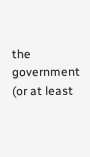the government (or at least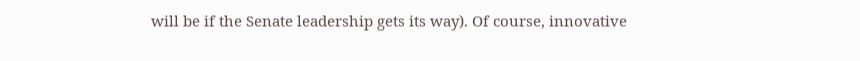will be if the Senate leadership gets its way). Of course, innovative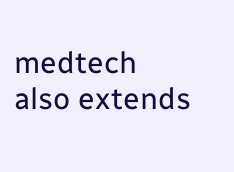medtech also extends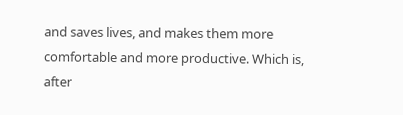and saves lives, and makes them more comfortable and more productive. Which is, after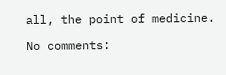all, the point of medicine.

No comments: